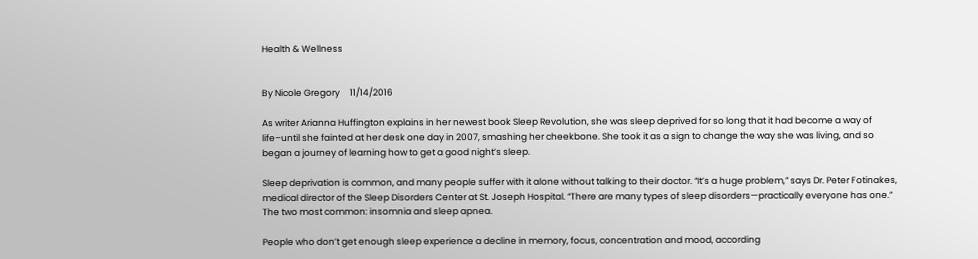Health & Wellness


By Nicole Gregory     11/14/2016

As writer Arianna Huffington explains in her newest book Sleep Revolution, she was sleep deprived for so long that it had become a way of life–until she fainted at her desk one day in 2007, smashing her cheekbone. She took it as a sign to change the way she was living, and so began a journey of learning how to get a good night’s sleep.

Sleep deprivation is common, and many people suffer with it alone without talking to their doctor. “It’s a huge problem,” says Dr. Peter Fotinakes, medical director of the Sleep Disorders Center at St. Joseph Hospital. “There are many types of sleep disorders—practically everyone has one.” The two most common: insomnia and sleep apnea.

People who don’t get enough sleep experience a decline in memory, focus, concentration and mood, according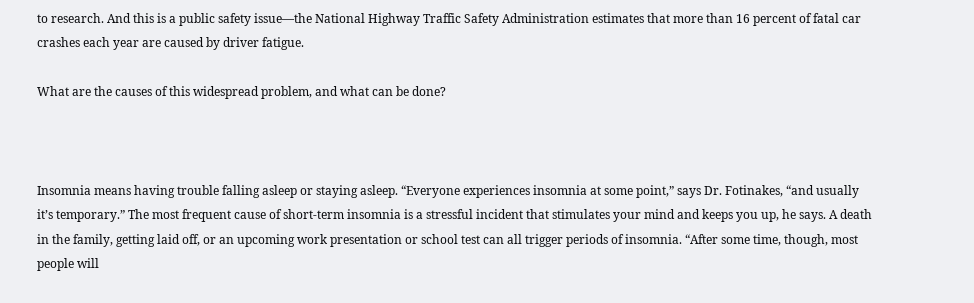to research. And this is a public safety issue—the National Highway Traffic Safety Administration estimates that more than 16 percent of fatal car crashes each year are caused by driver fatigue.

What are the causes of this widespread problem, and what can be done?



Insomnia means having trouble falling asleep or staying asleep. “Everyone experiences insomnia at some point,” says Dr. Fotinakes, “and usually it’s temporary.” The most frequent cause of short-term insomnia is a stressful incident that stimulates your mind and keeps you up, he says. A death in the family, getting laid off, or an upcoming work presentation or school test can all trigger periods of insomnia. “After some time, though, most people will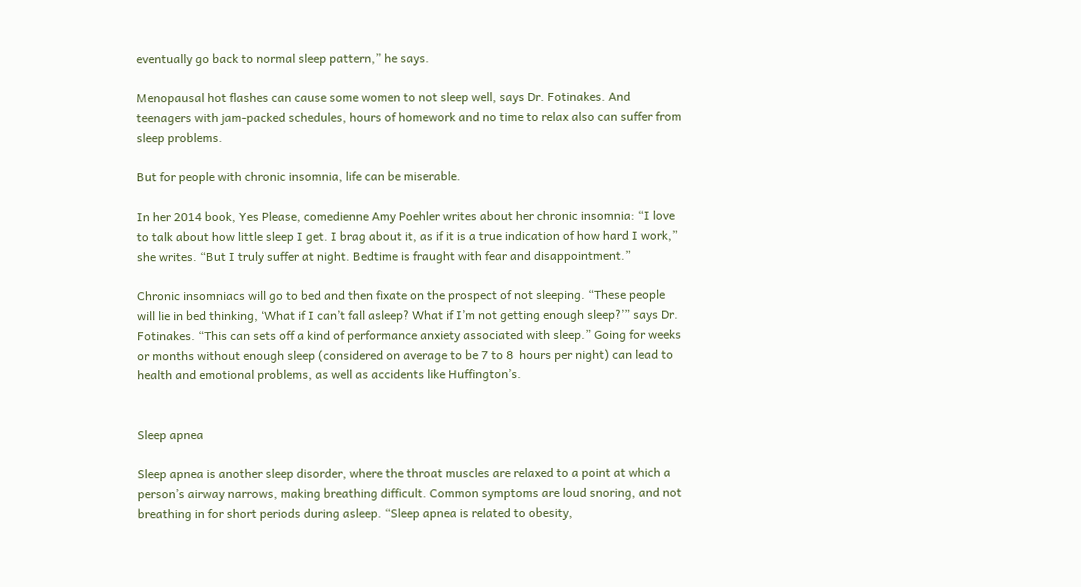eventually go back to normal sleep pattern,” he says.

Menopausal hot flashes can cause some women to not sleep well, says Dr. Fotinakes. And teenagers with jam-packed schedules, hours of homework and no time to relax also can suffer from sleep problems.

But for people with chronic insomnia, life can be miserable.

In her 2014 book, Yes Please, comedienne Amy Poehler writes about her chronic insomnia: “I love to talk about how little sleep I get. I brag about it, as if it is a true indication of how hard I work,” she writes. “But I truly suffer at night. Bedtime is fraught with fear and disappointment.”

Chronic insomniacs will go to bed and then fixate on the prospect of not sleeping. “These people will lie in bed thinking, ‘What if I can’t fall asleep? What if I’m not getting enough sleep?’” says Dr. Fotinakes. “This can sets off a kind of performance anxiety associated with sleep.” Going for weeks or months without enough sleep (considered on average to be 7 to 8  hours per night) can lead to health and emotional problems, as well as accidents like Huffington’s.


Sleep apnea

Sleep apnea is another sleep disorder, where the throat muscles are relaxed to a point at which a person’s airway narrows, making breathing difficult. Common symptoms are loud snoring, and not breathing in for short periods during asleep. “Sleep apnea is related to obesity,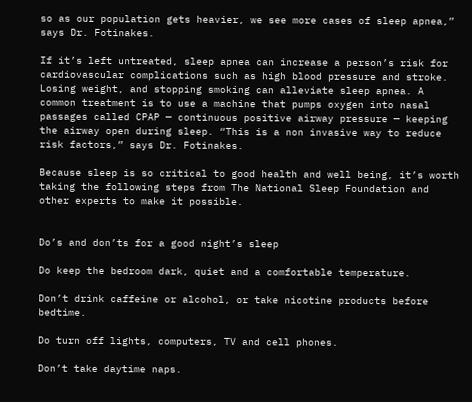so as our population gets heavier, we see more cases of sleep apnea,” says Dr. Fotinakes.

If it’s left untreated, sleep apnea can increase a person’s risk for cardiovascular complications such as high blood pressure and stroke. Losing weight, and stopping smoking can alleviate sleep apnea. A common treatment is to use a machine that pumps oxygen into nasal passages called CPAP — continuous positive airway pressure — keeping the airway open during sleep. “This is a non invasive way to reduce risk factors,” says Dr. Fotinakes.

Because sleep is so critical to good health and well being, it’s worth taking the following steps from The National Sleep Foundation and other experts to make it possible.


Do’s and don’ts for a good night’s sleep

Do keep the bedroom dark, quiet and a comfortable temperature.

Don’t drink caffeine or alcohol, or take nicotine products before bedtime.

Do turn off lights, computers, TV and cell phones.

Don’t take daytime naps.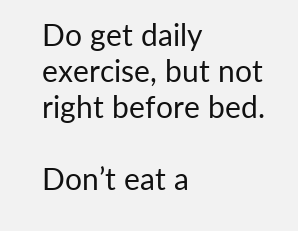Do get daily exercise, but not right before bed.

Don’t eat a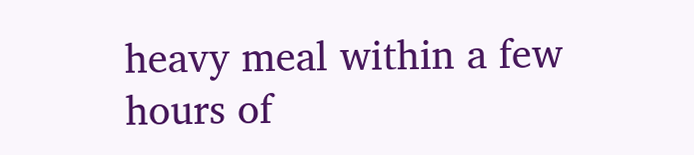heavy meal within a few hours of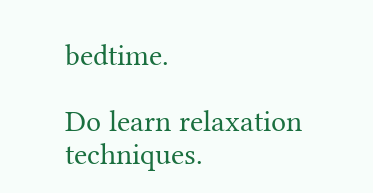bedtime.

Do learn relaxation techniques.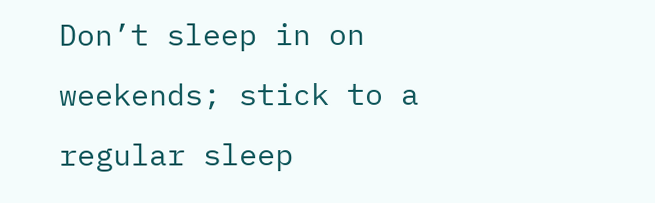Don’t sleep in on weekends; stick to a regular sleep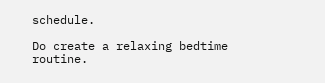schedule.

Do create a relaxing bedtime routine.